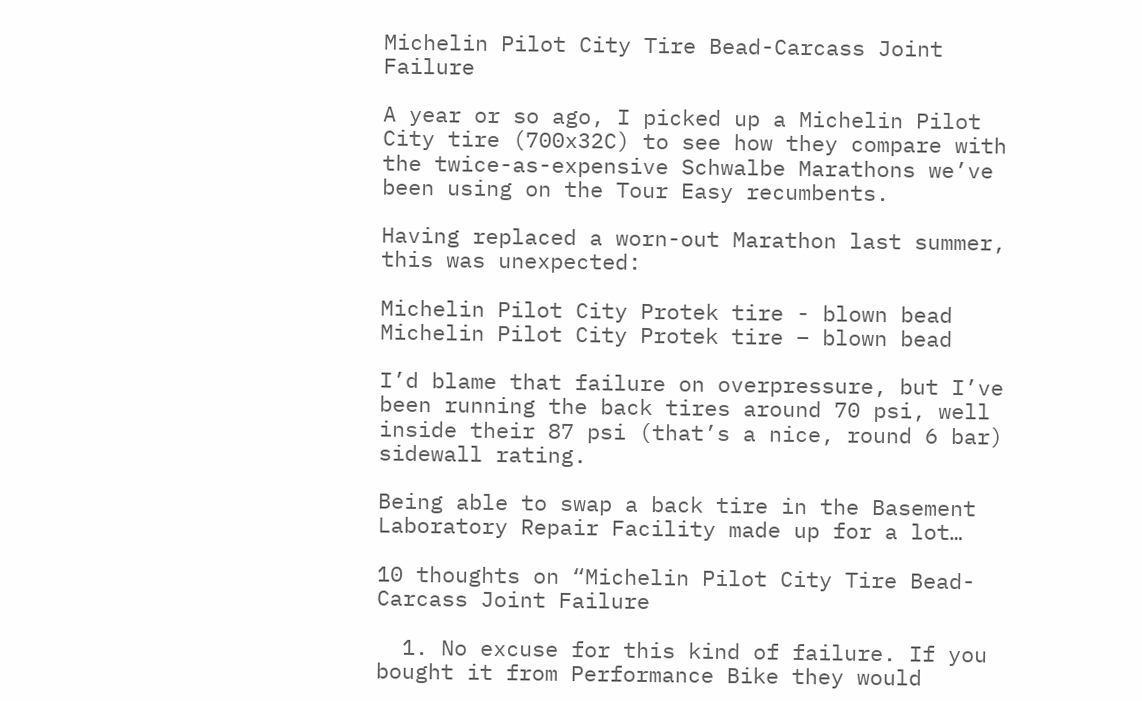Michelin Pilot City Tire Bead-Carcass Joint Failure

A year or so ago, I picked up a Michelin Pilot City tire (700x32C) to see how they compare with the twice-as-expensive Schwalbe Marathons we’ve been using on the Tour Easy recumbents.

Having replaced a worn-out Marathon last summer, this was unexpected:

Michelin Pilot City Protek tire - blown bead
Michelin Pilot City Protek tire – blown bead

I’d blame that failure on overpressure, but I’ve been running the back tires around 70 psi, well inside their 87 psi (that’s a nice, round 6 bar) sidewall rating.

Being able to swap a back tire in the Basement Laboratory Repair Facility made up for a lot…

10 thoughts on “Michelin Pilot City Tire Bead-Carcass Joint Failure

  1. No excuse for this kind of failure. If you bought it from Performance Bike they would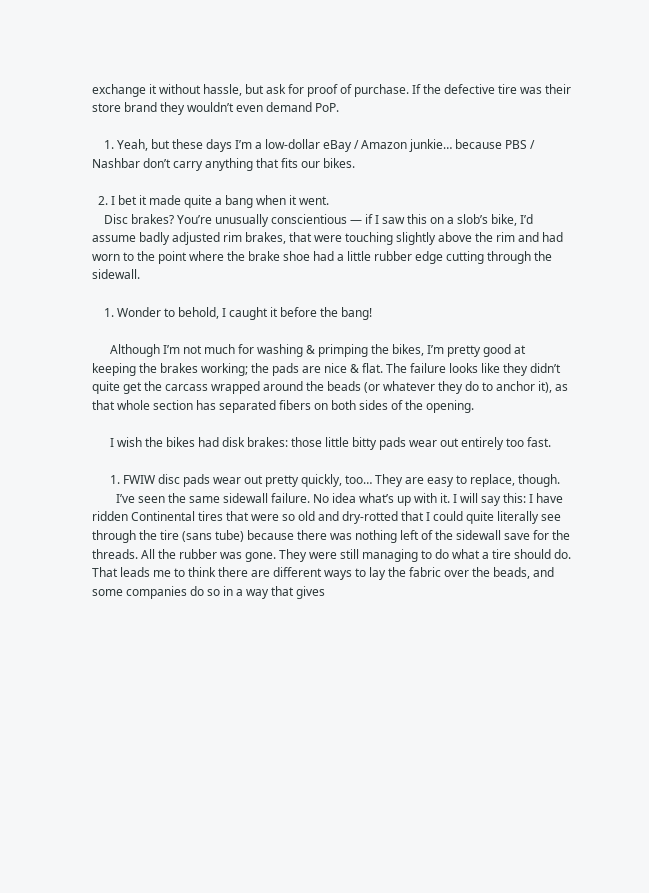exchange it without hassle, but ask for proof of purchase. If the defective tire was their store brand they wouldn’t even demand PoP.

    1. Yeah, but these days I’m a low-dollar eBay / Amazon junkie… because PBS / Nashbar don’t carry anything that fits our bikes.

  2. I bet it made quite a bang when it went.
    Disc brakes? You’re unusually conscientious — if I saw this on a slob’s bike, I’d assume badly adjusted rim brakes, that were touching slightly above the rim and had worn to the point where the brake shoe had a little rubber edge cutting through the sidewall.

    1. Wonder to behold, I caught it before the bang!

      Although I’m not much for washing & primping the bikes, I’m pretty good at keeping the brakes working; the pads are nice & flat. The failure looks like they didn’t quite get the carcass wrapped around the beads (or whatever they do to anchor it), as that whole section has separated fibers on both sides of the opening.

      I wish the bikes had disk brakes: those little bitty pads wear out entirely too fast.

      1. FWIW disc pads wear out pretty quickly, too… They are easy to replace, though.
        I’ve seen the same sidewall failure. No idea what’s up with it. I will say this: I have ridden Continental tires that were so old and dry-rotted that I could quite literally see through the tire (sans tube) because there was nothing left of the sidewall save for the threads. All the rubber was gone. They were still managing to do what a tire should do. That leads me to think there are different ways to lay the fabric over the beads, and some companies do so in a way that gives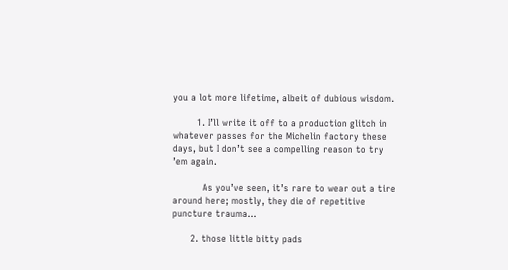you a lot more lifetime, albeit of dubious wisdom.

        1. I’ll write it off to a production glitch in whatever passes for the Michelin factory these days, but I don’t see a compelling reason to try ’em again.

          As you’ve seen, it’s rare to wear out a tire around here; mostly, they die of repetitive puncture trauma…

      2. those little bitty pads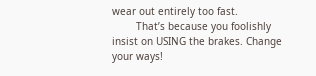wear out entirely too fast.
        That’s because you foolishly insist on USING the brakes. Change your ways!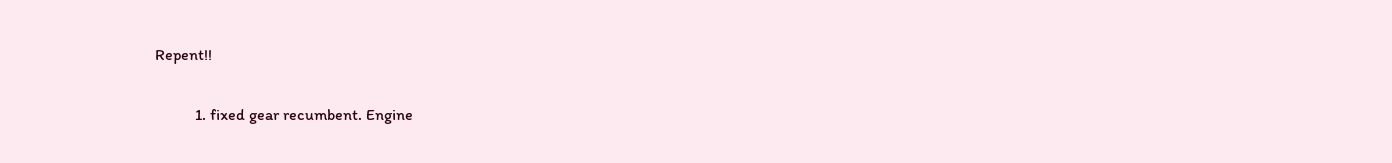Repent!!

          1. fixed gear recumbent. Engine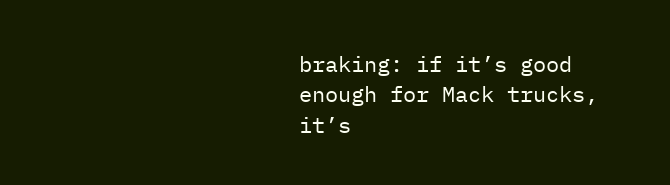braking: if it’s good enough for Mack trucks, it’s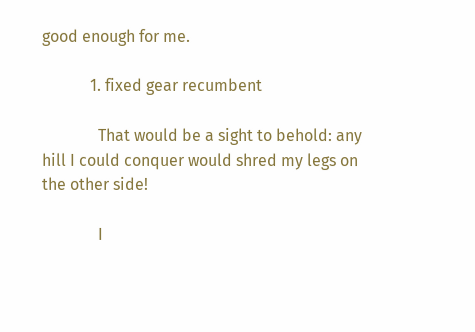good enough for me.

            1. fixed gear recumbent

              That would be a sight to behold: any hill I could conquer would shred my legs on the other side!

              I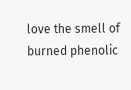love the smell of burned phenolic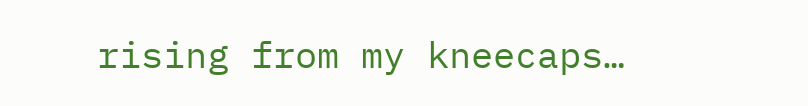rising from my kneecaps…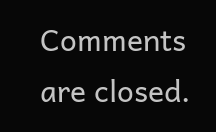Comments are closed.